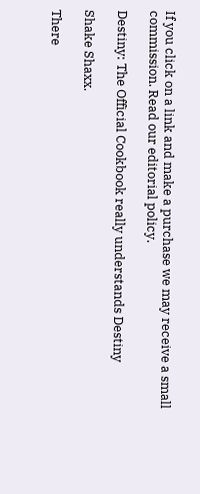If you click on a link and make a purchase we may receive a small commission. Read our editorial policy.

Destiny: The Official Cookbook really understands Destiny

Shake Shaxx.

There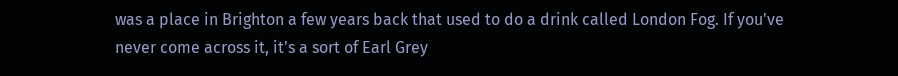was a place in Brighton a few years back that used to do a drink called London Fog. If you've never come across it, it's a sort of Earl Grey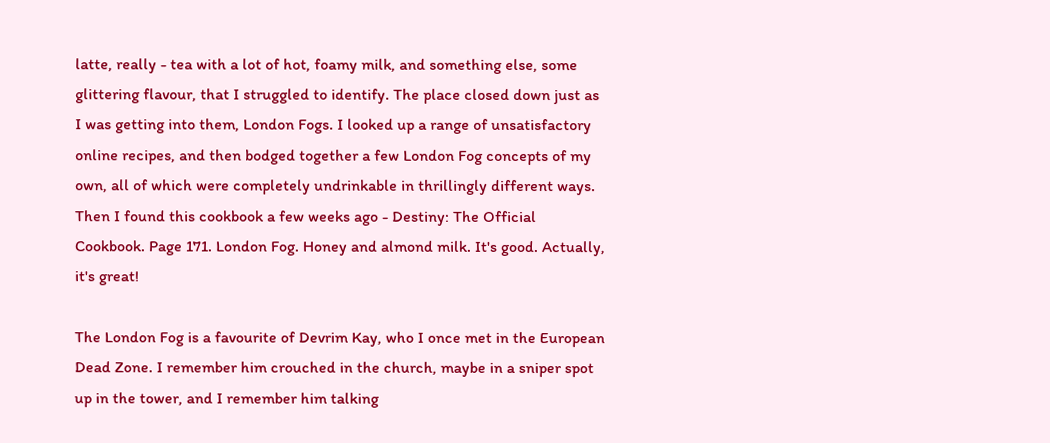latte, really - tea with a lot of hot, foamy milk, and something else, some glittering flavour, that I struggled to identify. The place closed down just as I was getting into them, London Fogs. I looked up a range of unsatisfactory online recipes, and then bodged together a few London Fog concepts of my own, all of which were completely undrinkable in thrillingly different ways. Then I found this cookbook a few weeks ago - Destiny: The Official Cookbook. Page 171. London Fog. Honey and almond milk. It's good. Actually, it's great!

The London Fog is a favourite of Devrim Kay, who I once met in the European Dead Zone. I remember him crouched in the church, maybe in a sniper spot up in the tower, and I remember him talking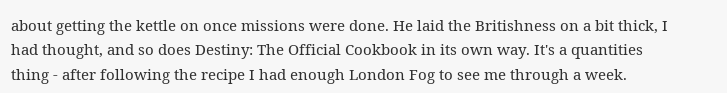about getting the kettle on once missions were done. He laid the Britishness on a bit thick, I had thought, and so does Destiny: The Official Cookbook in its own way. It's a quantities thing - after following the recipe I had enough London Fog to see me through a week.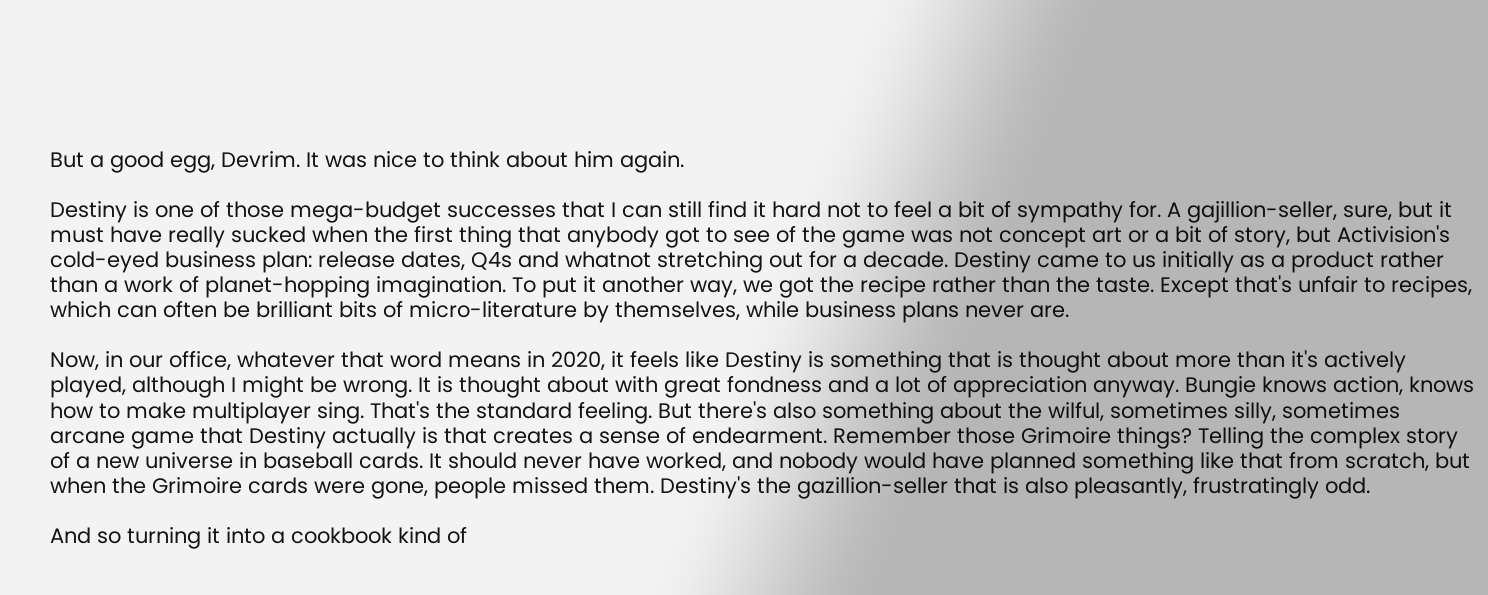But a good egg, Devrim. It was nice to think about him again.

Destiny is one of those mega-budget successes that I can still find it hard not to feel a bit of sympathy for. A gajillion-seller, sure, but it must have really sucked when the first thing that anybody got to see of the game was not concept art or a bit of story, but Activision's cold-eyed business plan: release dates, Q4s and whatnot stretching out for a decade. Destiny came to us initially as a product rather than a work of planet-hopping imagination. To put it another way, we got the recipe rather than the taste. Except that's unfair to recipes, which can often be brilliant bits of micro-literature by themselves, while business plans never are.

Now, in our office, whatever that word means in 2020, it feels like Destiny is something that is thought about more than it's actively played, although I might be wrong. It is thought about with great fondness and a lot of appreciation anyway. Bungie knows action, knows how to make multiplayer sing. That's the standard feeling. But there's also something about the wilful, sometimes silly, sometimes arcane game that Destiny actually is that creates a sense of endearment. Remember those Grimoire things? Telling the complex story of a new universe in baseball cards. It should never have worked, and nobody would have planned something like that from scratch, but when the Grimoire cards were gone, people missed them. Destiny's the gazillion-seller that is also pleasantly, frustratingly odd.

And so turning it into a cookbook kind of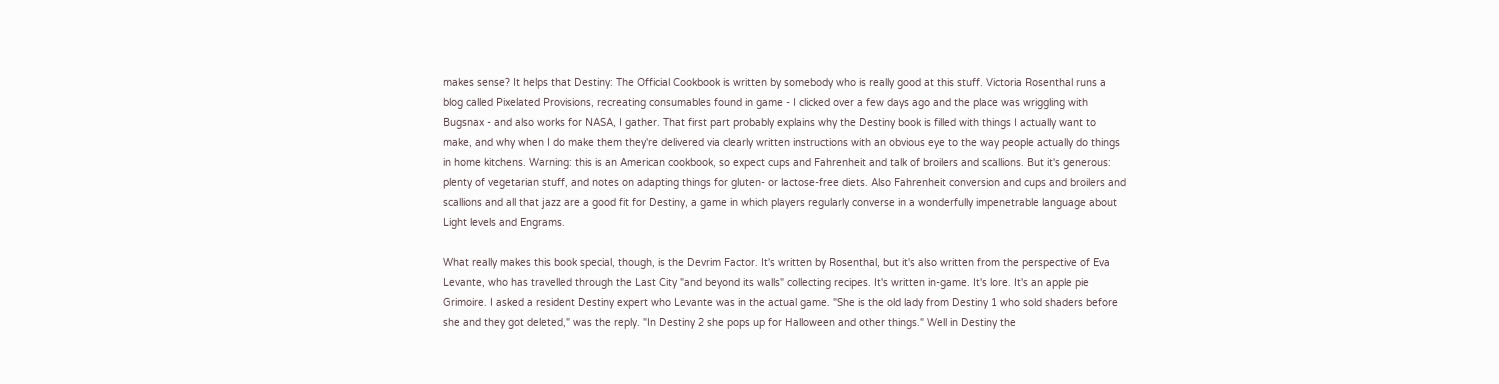makes sense? It helps that Destiny: The Official Cookbook is written by somebody who is really good at this stuff. Victoria Rosenthal runs a blog called Pixelated Provisions, recreating consumables found in game - I clicked over a few days ago and the place was wriggling with Bugsnax - and also works for NASA, I gather. That first part probably explains why the Destiny book is filled with things I actually want to make, and why when I do make them they're delivered via clearly written instructions with an obvious eye to the way people actually do things in home kitchens. Warning: this is an American cookbook, so expect cups and Fahrenheit and talk of broilers and scallions. But it's generous: plenty of vegetarian stuff, and notes on adapting things for gluten- or lactose-free diets. Also Fahrenheit conversion and cups and broilers and scallions and all that jazz are a good fit for Destiny, a game in which players regularly converse in a wonderfully impenetrable language about Light levels and Engrams.

What really makes this book special, though, is the Devrim Factor. It's written by Rosenthal, but it's also written from the perspective of Eva Levante, who has travelled through the Last City "and beyond its walls" collecting recipes. It's written in-game. It's lore. It's an apple pie Grimoire. I asked a resident Destiny expert who Levante was in the actual game. "She is the old lady from Destiny 1 who sold shaders before she and they got deleted," was the reply. "In Destiny 2 she pops up for Halloween and other things." Well in Destiny the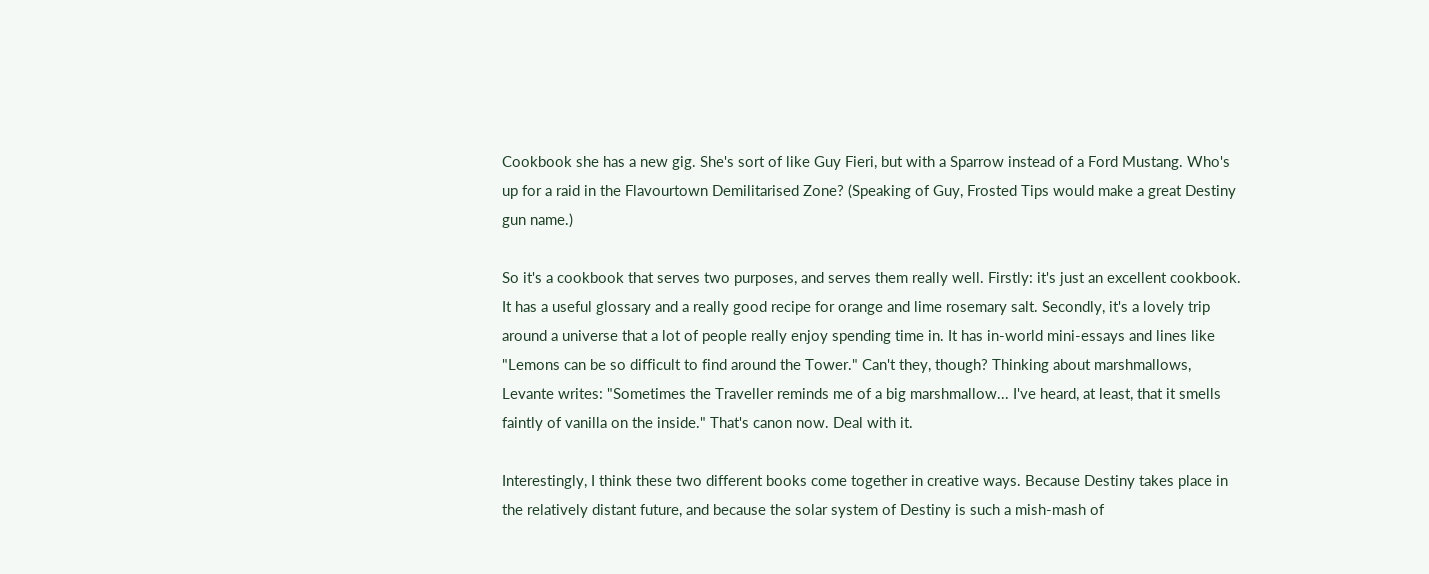Cookbook she has a new gig. She's sort of like Guy Fieri, but with a Sparrow instead of a Ford Mustang. Who's up for a raid in the Flavourtown Demilitarised Zone? (Speaking of Guy, Frosted Tips would make a great Destiny gun name.)

So it's a cookbook that serves two purposes, and serves them really well. Firstly: it's just an excellent cookbook. It has a useful glossary and a really good recipe for orange and lime rosemary salt. Secondly, it's a lovely trip around a universe that a lot of people really enjoy spending time in. It has in-world mini-essays and lines like "Lemons can be so difficult to find around the Tower." Can't they, though? Thinking about marshmallows, Levante writes: "Sometimes the Traveller reminds me of a big marshmallow... I've heard, at least, that it smells faintly of vanilla on the inside." That's canon now. Deal with it.

Interestingly, I think these two different books come together in creative ways. Because Destiny takes place in the relatively distant future, and because the solar system of Destiny is such a mish-mash of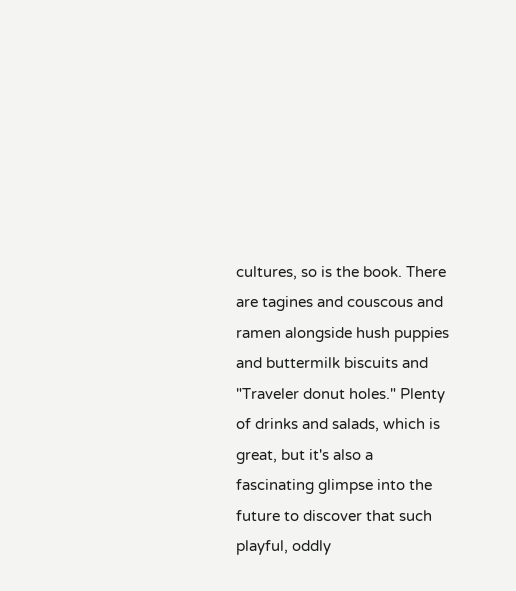cultures, so is the book. There are tagines and couscous and ramen alongside hush puppies and buttermilk biscuits and "Traveler donut holes." Plenty of drinks and salads, which is great, but it's also a fascinating glimpse into the future to discover that such playful, oddly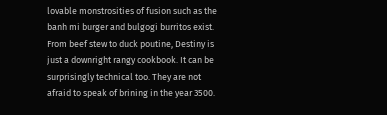lovable monstrosities of fusion such as the banh mi burger and bulgogi burritos exist. From beef stew to duck poutine, Destiny is just a downright rangy cookbook. It can be surprisingly technical too. They are not afraid to speak of brining in the year 3500.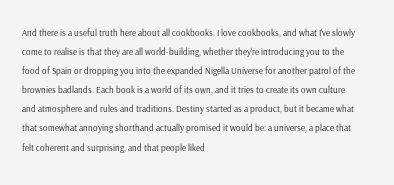And there is a useful truth here about all cookbooks. I love cookbooks, and what I've slowly come to realise is that they are all world-building, whether they're introducing you to the food of Spain or dropping you into the expanded Nigella Universe for another patrol of the brownies badlands. Each book is a world of its own, and it tries to create its own culture and atmosphere and rules and traditions. Destiny started as a product, but it became what that somewhat annoying shorthand actually promised it would be: a universe, a place that felt coherent and surprising, and that people liked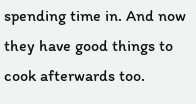spending time in. And now they have good things to cook afterwards too.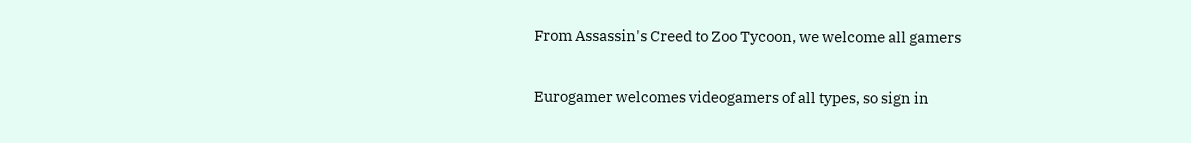From Assassin's Creed to Zoo Tycoon, we welcome all gamers

Eurogamer welcomes videogamers of all types, so sign in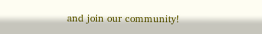and join our community!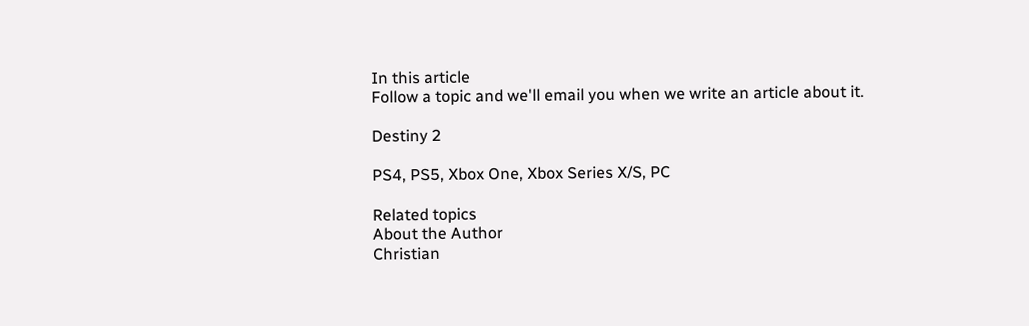In this article
Follow a topic and we'll email you when we write an article about it.

Destiny 2

PS4, PS5, Xbox One, Xbox Series X/S, PC

Related topics
About the Author
Christian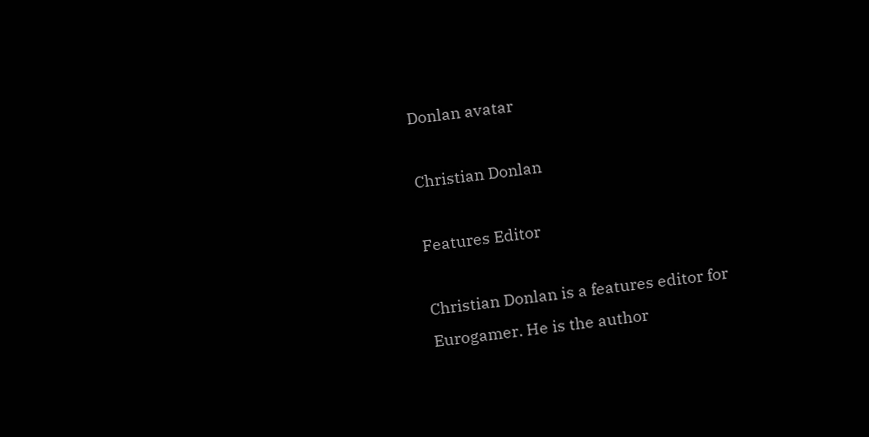Donlan avatar

Christian Donlan

Features Editor

Christian Donlan is a features editor for Eurogamer. He is the author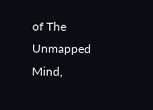of The Unmapped Mind,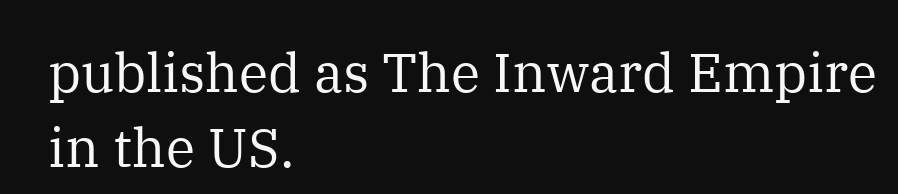published as The Inward Empire in the US.